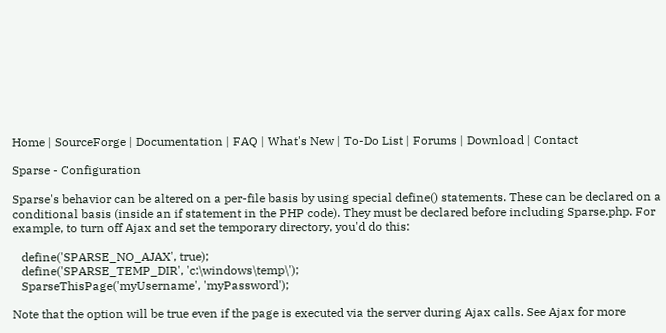Home | SourceForge | Documentation | FAQ | What's New | To-Do List | Forums | Download | Contact

Sparse - Configuration

Sparse's behavior can be altered on a per-file basis by using special define() statements. These can be declared on a conditional basis (inside an if statement in the PHP code). They must be declared before including Sparse.php. For example, to turn off Ajax and set the temporary directory, you'd do this:

   define('SPARSE_NO_AJAX', true);
   define('SPARSE_TEMP_DIR', 'c:\windows\temp\');
   SparseThisPage('myUsername', 'myPassword');

Note that the option will be true even if the page is executed via the server during Ajax calls. See Ajax for more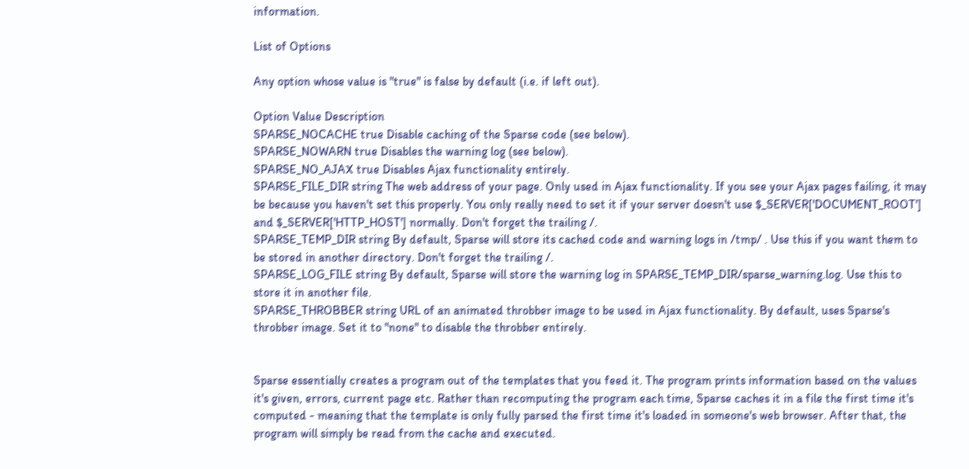information.

List of Options

Any option whose value is "true" is false by default (i.e. if left out).

Option Value Description
SPARSE_NOCACHE true Disable caching of the Sparse code (see below).
SPARSE_NOWARN true Disables the warning log (see below).
SPARSE_NO_AJAX true Disables Ajax functionality entirely.
SPARSE_FILE_DIR string The web address of your page. Only used in Ajax functionality. If you see your Ajax pages failing, it may be because you haven't set this properly. You only really need to set it if your server doesn't use $_SERVER['DOCUMENT_ROOT'] and $_SERVER['HTTP_HOST'] normally. Don't forget the trailing /.
SPARSE_TEMP_DIR string By default, Sparse will store its cached code and warning logs in /tmp/ . Use this if you want them to be stored in another directory. Don't forget the trailing /.
SPARSE_LOG_FILE string By default, Sparse will store the warning log in SPARSE_TEMP_DIR/sparse_warning.log. Use this to store it in another file.
SPARSE_THROBBER string URL of an animated throbber image to be used in Ajax functionality. By default, uses Sparse's throbber image. Set it to "none" to disable the throbber entirely.


Sparse essentially creates a program out of the templates that you feed it. The program prints information based on the values it's given, errors, current page etc. Rather than recomputing the program each time, Sparse caches it in a file the first time it's computed - meaning that the template is only fully parsed the first time it's loaded in someone's web browser. After that, the program will simply be read from the cache and executed.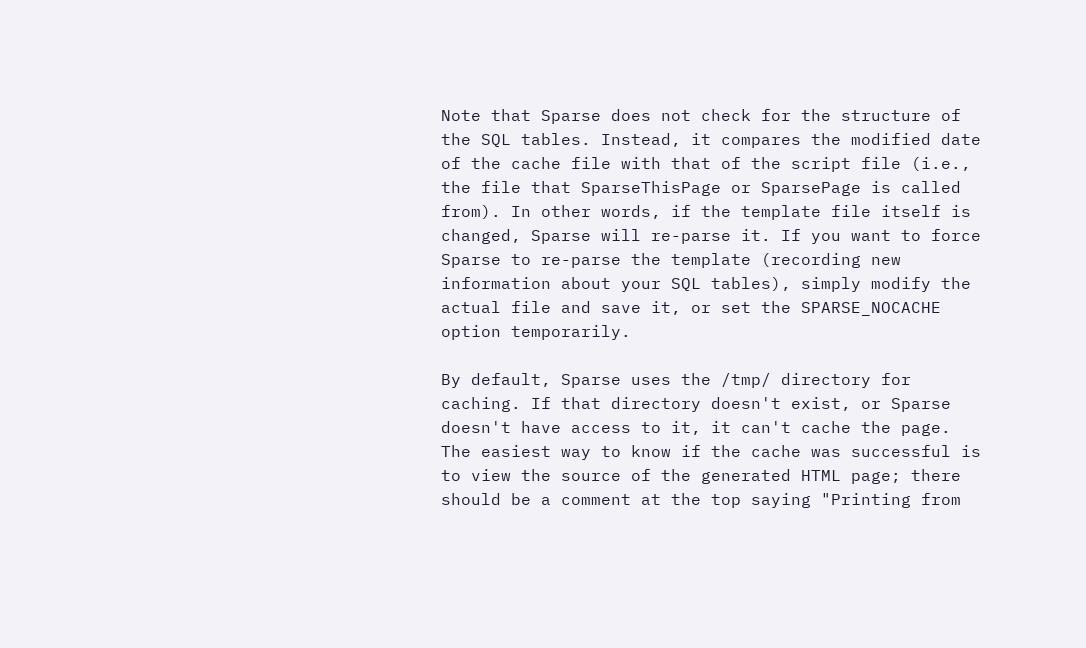Note that Sparse does not check for the structure of the SQL tables. Instead, it compares the modified date of the cache file with that of the script file (i.e., the file that SparseThisPage or SparsePage is called from). In other words, if the template file itself is changed, Sparse will re-parse it. If you want to force Sparse to re-parse the template (recording new information about your SQL tables), simply modify the actual file and save it, or set the SPARSE_NOCACHE option temporarily.

By default, Sparse uses the /tmp/ directory for caching. If that directory doesn't exist, or Sparse doesn't have access to it, it can't cache the page. The easiest way to know if the cache was successful is to view the source of the generated HTML page; there should be a comment at the top saying "Printing from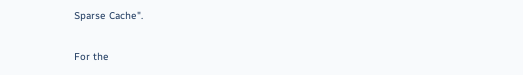Sparse Cache".

For the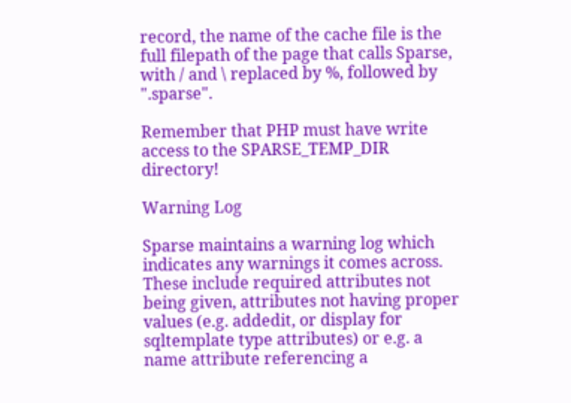record, the name of the cache file is the full filepath of the page that calls Sparse, with / and \ replaced by %, followed by ".sparse".

Remember that PHP must have write access to the SPARSE_TEMP_DIR directory!

Warning Log

Sparse maintains a warning log which indicates any warnings it comes across. These include required attributes not being given, attributes not having proper values (e.g. addedit, or display for sqltemplate type attributes) or e.g. a name attribute referencing a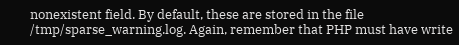nonexistent field. By default, these are stored in the file /tmp/sparse_warning.log. Again, remember that PHP must have write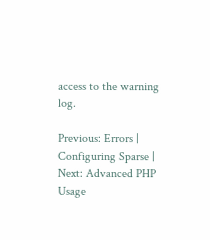access to the warning log.

Previous: Errors | Configuring Sparse | Next: Advanced PHP Usage